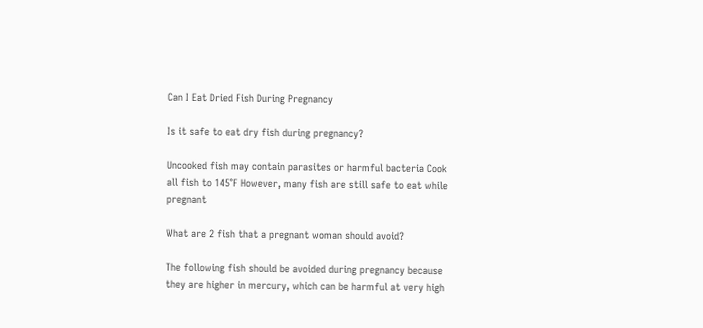Can I Eat Dried Fish During Pregnancy

Is it safe to eat dry fish during pregnancy?

Uncooked fish may contain parasites or harmful bacteria Cook all fish to 145℉ However, many fish are still safe to eat while pregnant

What are 2 fish that a pregnant woman should avoid?

The following fish should be avoided during pregnancy because they are higher in mercury, which can be harmful at very high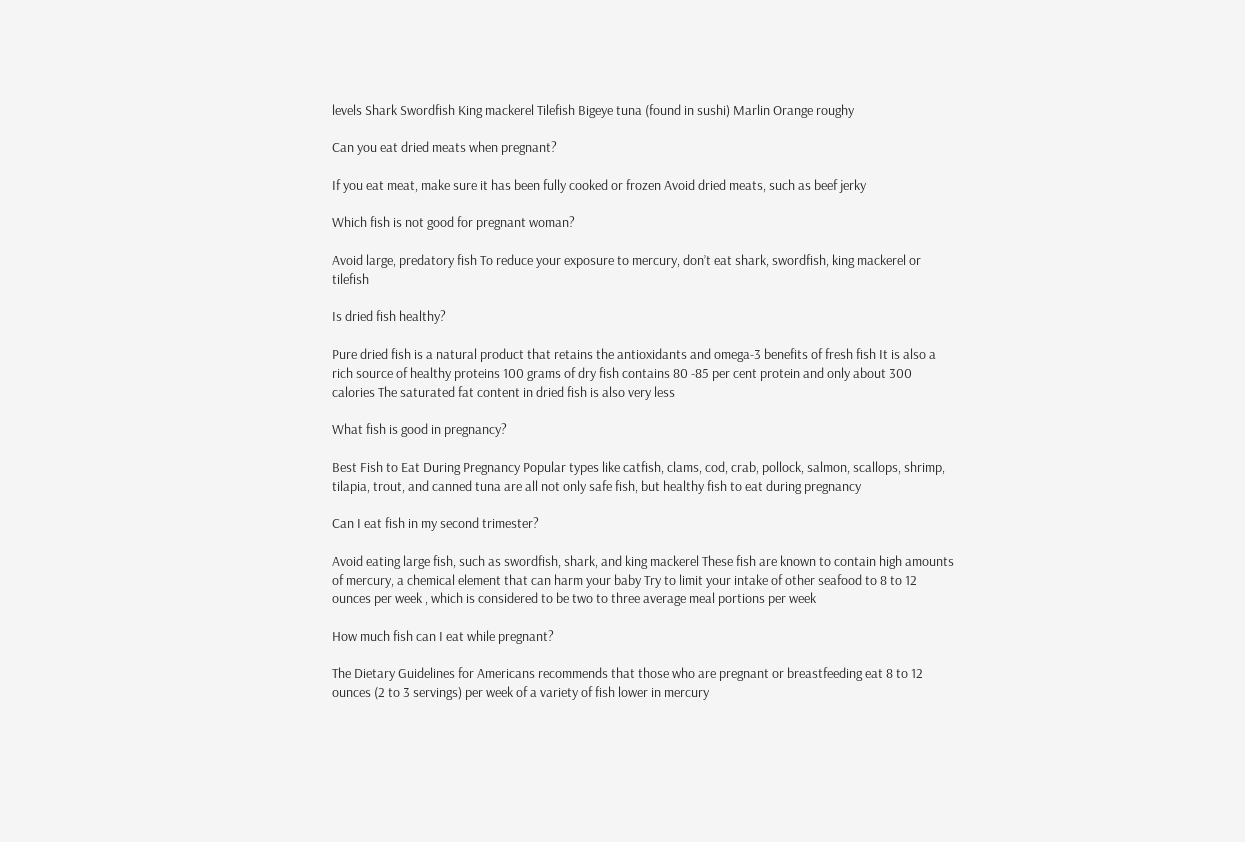levels Shark Swordfish King mackerel Tilefish Bigeye tuna (found in sushi) Marlin Orange roughy

Can you eat dried meats when pregnant?

If you eat meat, make sure it has been fully cooked or frozen Avoid dried meats, such as beef jerky

Which fish is not good for pregnant woman?

Avoid large, predatory fish To reduce your exposure to mercury, don’t eat shark, swordfish, king mackerel or tilefish

Is dried fish healthy?

Pure dried fish is a natural product that retains the antioxidants and omega-3 benefits of fresh fish It is also a rich source of healthy proteins 100 grams of dry fish contains 80 -85 per cent protein and only about 300 calories The saturated fat content in dried fish is also very less

What fish is good in pregnancy?

Best Fish to Eat During Pregnancy Popular types like catfish, clams, cod, crab, pollock, salmon, scallops, shrimp, tilapia, trout, and canned tuna are all not only safe fish, but healthy fish to eat during pregnancy

Can I eat fish in my second trimester?

Avoid eating large fish, such as swordfish, shark, and king mackerel These fish are known to contain high amounts of mercury, a chemical element that can harm your baby Try to limit your intake of other seafood to 8 to 12 ounces per week , which is considered to be two to three average meal portions per week

How much fish can I eat while pregnant?

The Dietary Guidelines for Americans recommends that those who are pregnant or breastfeeding eat 8 to 12 ounces (2 to 3 servings) per week of a variety of fish lower in mercury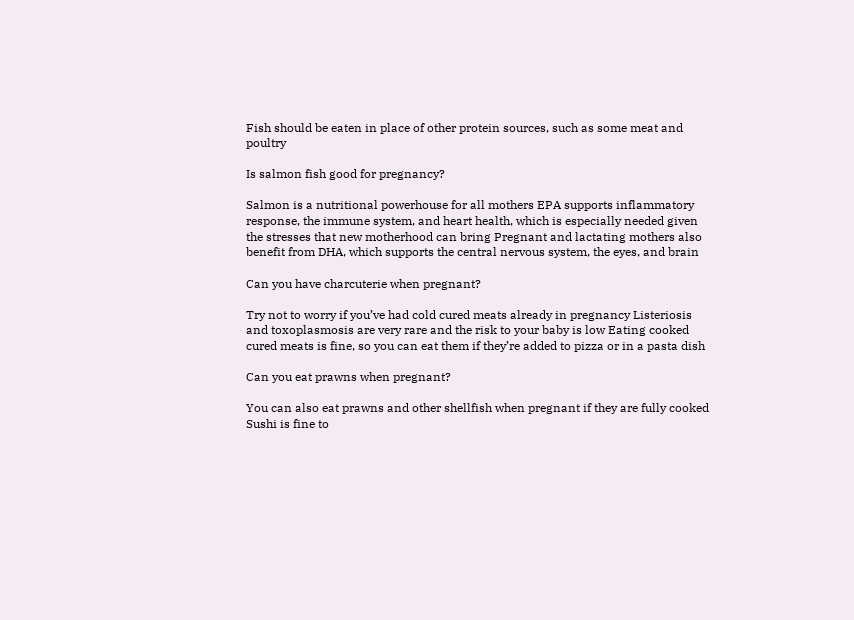Fish should be eaten in place of other protein sources, such as some meat and poultry

Is salmon fish good for pregnancy?

Salmon is a nutritional powerhouse for all mothers EPA supports inflammatory response, the immune system, and heart health, which is especially needed given the stresses that new motherhood can bring Pregnant and lactating mothers also benefit from DHA, which supports the central nervous system, the eyes, and brain

Can you have charcuterie when pregnant?

Try not to worry if you’ve had cold cured meats already in pregnancy Listeriosis and toxoplasmosis are very rare and the risk to your baby is low Eating cooked cured meats is fine, so you can eat them if they’re added to pizza or in a pasta dish

Can you eat prawns when pregnant?

You can also eat prawns and other shellfish when pregnant if they are fully cooked Sushi is fine to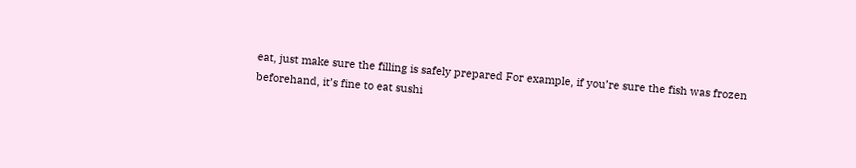eat, just make sure the filling is safely prepared For example, if you’re sure the fish was frozen beforehand, it’s fine to eat sushi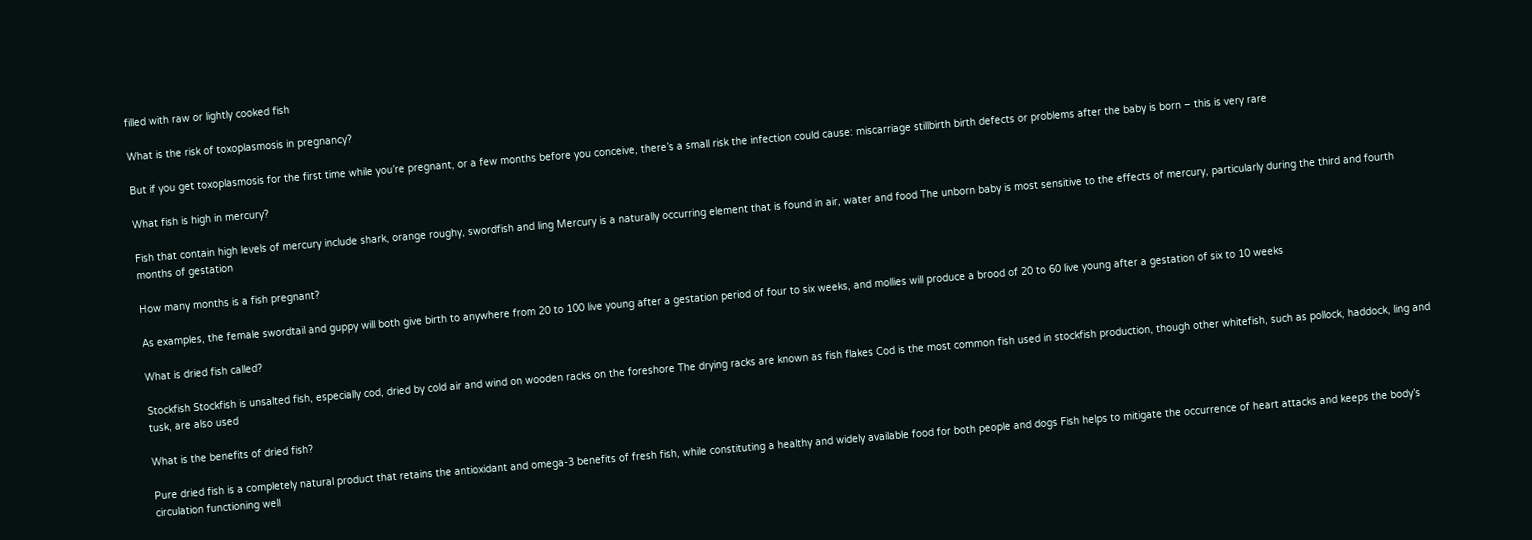filled with raw or lightly cooked fish

What is the risk of toxoplasmosis in pregnancy?

But if you get toxoplasmosis for the first time while you’re pregnant, or a few months before you conceive, there’s a small risk the infection could cause: miscarriage stillbirth birth defects or problems after the baby is born – this is very rare

What fish is high in mercury?

Fish that contain high levels of mercury include shark, orange roughy, swordfish and ling Mercury is a naturally occurring element that is found in air, water and food The unborn baby is most sensitive to the effects of mercury, particularly during the third and fourth months of gestation

How many months is a fish pregnant?

As examples, the female swordtail and guppy will both give birth to anywhere from 20 to 100 live young after a gestation period of four to six weeks, and mollies will produce a brood of 20 to 60 live young after a gestation of six to 10 weeks

What is dried fish called?

Stockfish Stockfish is unsalted fish, especially cod, dried by cold air and wind on wooden racks on the foreshore The drying racks are known as fish flakes Cod is the most common fish used in stockfish production, though other whitefish, such as pollock, haddock, ling and tusk, are also used

What is the benefits of dried fish?

Pure dried fish is a completely natural product that retains the antioxidant and omega-3 benefits of fresh fish, while constituting a healthy and widely available food for both people and dogs Fish helps to mitigate the occurrence of heart attacks and keeps the body’s circulation functioning well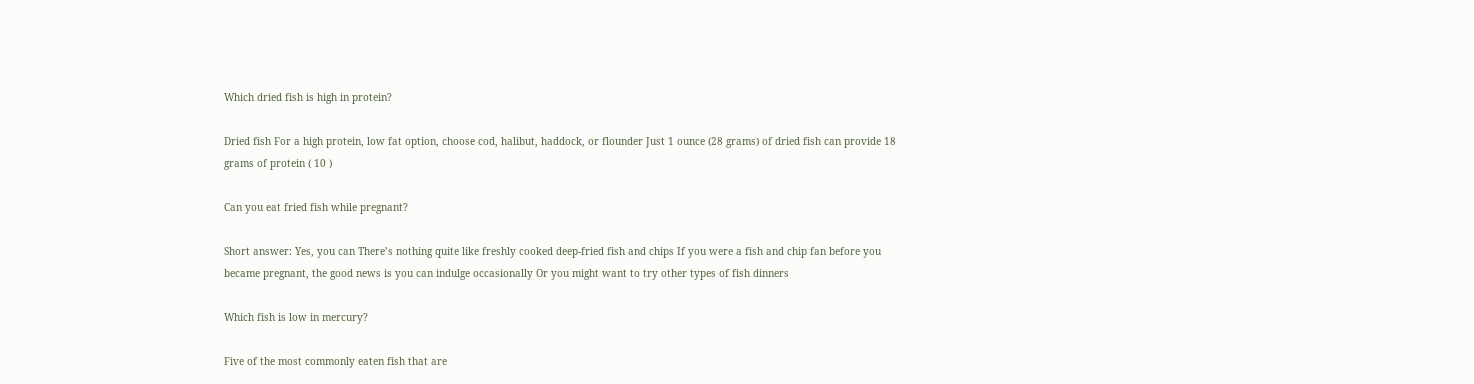Which dried fish is high in protein?

Dried fish For a high protein, low fat option, choose cod, halibut, haddock, or flounder Just 1 ounce (28 grams) of dried fish can provide 18 grams of protein ( 10 )

Can you eat fried fish while pregnant?

Short answer: Yes, you can There’s nothing quite like freshly cooked deep-fried fish and chips If you were a fish and chip fan before you became pregnant, the good news is you can indulge occasionally Or you might want to try other types of fish dinners

Which fish is low in mercury?

Five of the most commonly eaten fish that are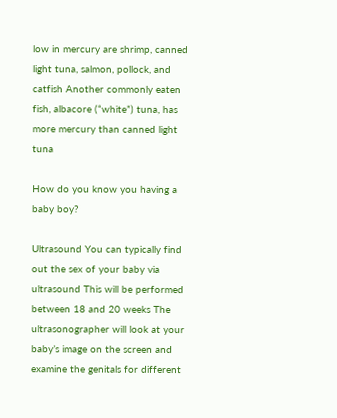low in mercury are shrimp, canned light tuna, salmon, pollock, and catfish Another commonly eaten fish, albacore (“white”) tuna, has more mercury than canned light tuna

How do you know you having a baby boy?

Ultrasound You can typically find out the sex of your baby via ultrasound This will be performed between 18 and 20 weeks The ultrasonographer will look at your baby’s image on the screen and examine the genitals for different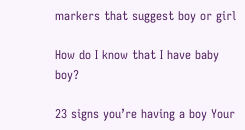markers that suggest boy or girl

How do I know that I have baby boy?

23 signs you’re having a boy Your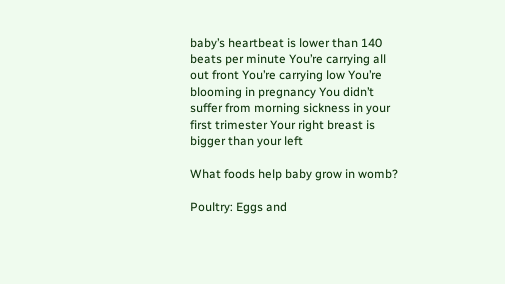baby’s heartbeat is lower than 140 beats per minute You’re carrying all out front You’re carrying low You’re blooming in pregnancy You didn’t suffer from morning sickness in your first trimester Your right breast is bigger than your left

What foods help baby grow in womb?

Poultry: Eggs and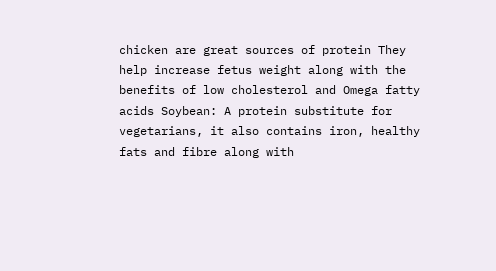chicken are great sources of protein They help increase fetus weight along with the benefits of low cholesterol and Omega fatty acids Soybean: A protein substitute for vegetarians, it also contains iron, healthy fats and fibre along with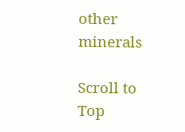other minerals

Scroll to Top